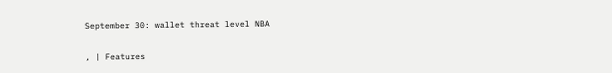September 30: wallet threat level NBA

, | Features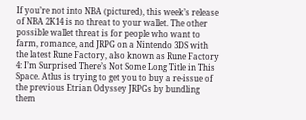If you’re not into NBA (pictured), this week’s release of NBA 2K14 is no threat to your wallet. The other possible wallet threat is for people who want to farm, romance, and JRPG on a Nintendo 3DS with the latest Rune Factory, also known as Rune Factory 4: I’m Surprised There’s Not Some Long Title in This Space. Atlus is trying to get you to buy a re-issue of the previous Etrian Odyssey JRPGs by bundling them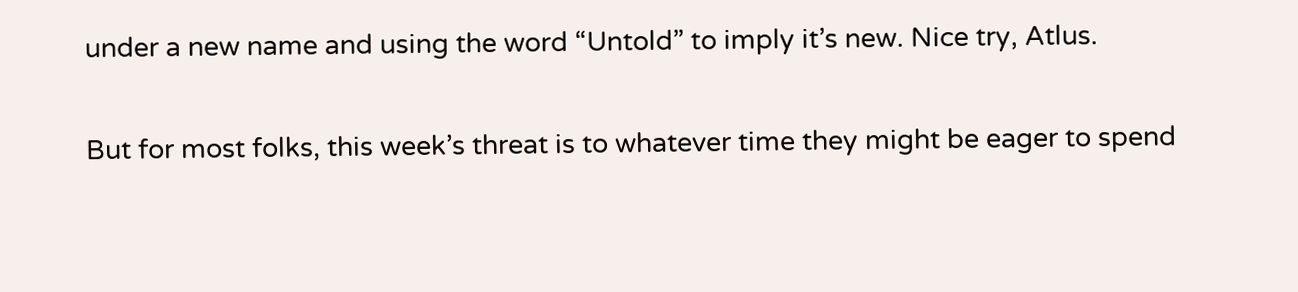under a new name and using the word “Untold” to imply it’s new. Nice try, Atlus.

But for most folks, this week’s threat is to whatever time they might be eager to spend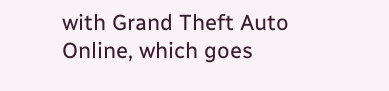with Grand Theft Auto Online, which goes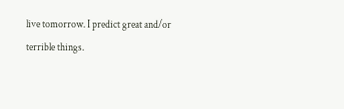live tomorrow. I predict great and/or terrible things.